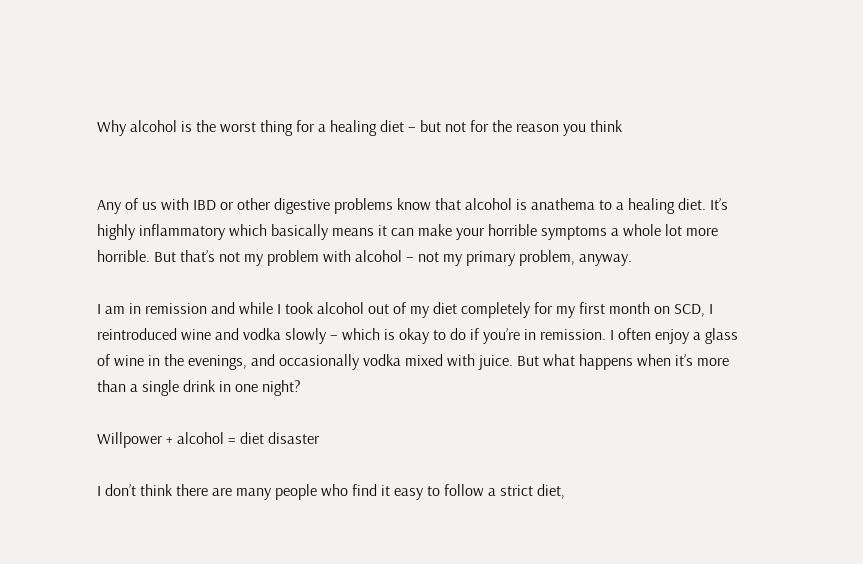Why alcohol is the worst thing for a healing diet – but not for the reason you think


Any of us with IBD or other digestive problems know that alcohol is anathema to a healing diet. It’s highly inflammatory which basically means it can make your horrible symptoms a whole lot more horrible. But that’s not my problem with alcohol – not my primary problem, anyway.

I am in remission and while I took alcohol out of my diet completely for my first month on SCD, I reintroduced wine and vodka slowly – which is okay to do if you’re in remission. I often enjoy a glass of wine in the evenings, and occasionally vodka mixed with juice. But what happens when it’s more than a single drink in one night?

Willpower + alcohol = diet disaster

I don’t think there are many people who find it easy to follow a strict diet,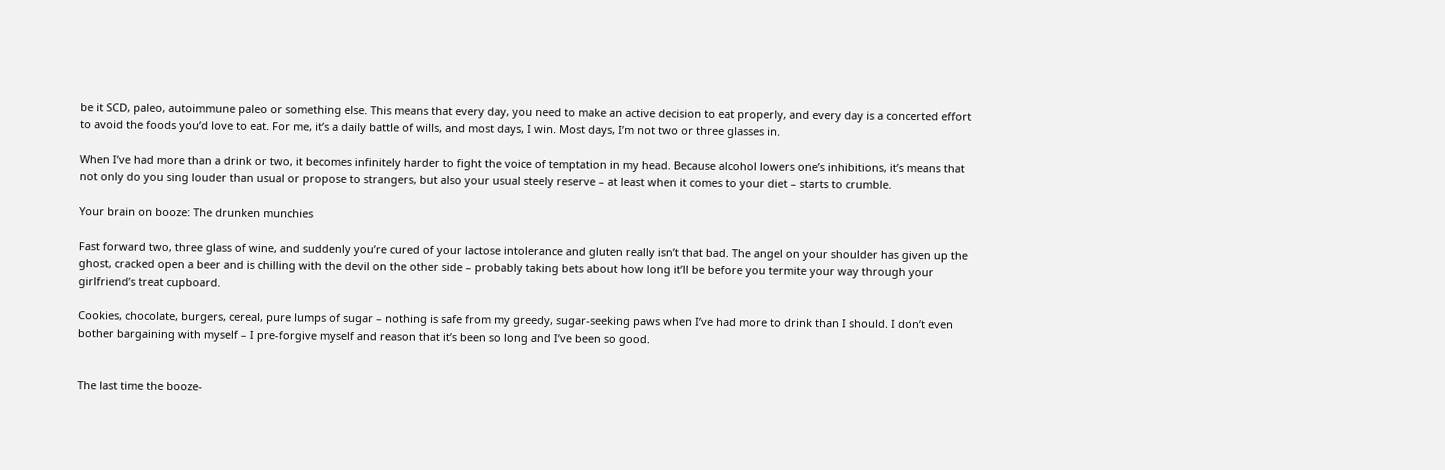be it SCD, paleo, autoimmune paleo or something else. This means that every day, you need to make an active decision to eat properly, and every day is a concerted effort to avoid the foods you’d love to eat. For me, it’s a daily battle of wills, and most days, I win. Most days, I’m not two or three glasses in.

When I’ve had more than a drink or two, it becomes infinitely harder to fight the voice of temptation in my head. Because alcohol lowers one’s inhibitions, it’s means that not only do you sing louder than usual or propose to strangers, but also your usual steely reserve – at least when it comes to your diet – starts to crumble.

Your brain on booze: The drunken munchies

Fast forward two, three glass of wine, and suddenly you’re cured of your lactose intolerance and gluten really isn’t that bad. The angel on your shoulder has given up the ghost, cracked open a beer and is chilling with the devil on the other side – probably taking bets about how long it’ll be before you termite your way through your girlfriend’s treat cupboard.

Cookies, chocolate, burgers, cereal, pure lumps of sugar – nothing is safe from my greedy, sugar-seeking paws when I’ve had more to drink than I should. I don’t even bother bargaining with myself – I pre-forgive myself and reason that it’s been so long and I’ve been so good.


The last time the booze-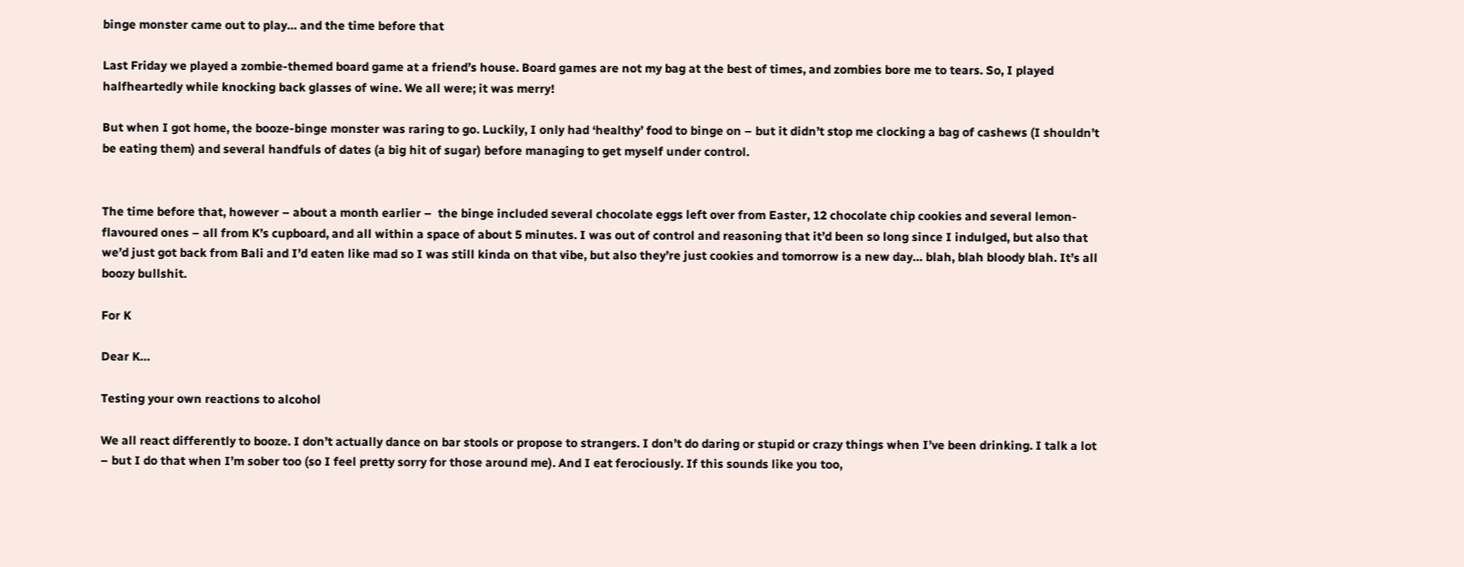binge monster came out to play… and the time before that

Last Friday we played a zombie-themed board game at a friend’s house. Board games are not my bag at the best of times, and zombies bore me to tears. So, I played halfheartedly while knocking back glasses of wine. We all were; it was merry!

But when I got home, the booze-binge monster was raring to go. Luckily, I only had ‘healthy’ food to binge on – but it didn’t stop me clocking a bag of cashews (I shouldn’t be eating them) and several handfuls of dates (a big hit of sugar) before managing to get myself under control.


The time before that, however – about a month earlier –  the binge included several chocolate eggs left over from Easter, 12 chocolate chip cookies and several lemon-flavoured ones – all from K’s cupboard, and all within a space of about 5 minutes. I was out of control and reasoning that it’d been so long since I indulged, but also that we’d just got back from Bali and I’d eaten like mad so I was still kinda on that vibe, but also they’re just cookies and tomorrow is a new day… blah, blah bloody blah. It’s all boozy bullshit.

For K

Dear K…

Testing your own reactions to alcohol

We all react differently to booze. I don’t actually dance on bar stools or propose to strangers. I don’t do daring or stupid or crazy things when I’ve been drinking. I talk a lot – but I do that when I’m sober too (so I feel pretty sorry for those around me). And I eat ferociously. If this sounds like you too,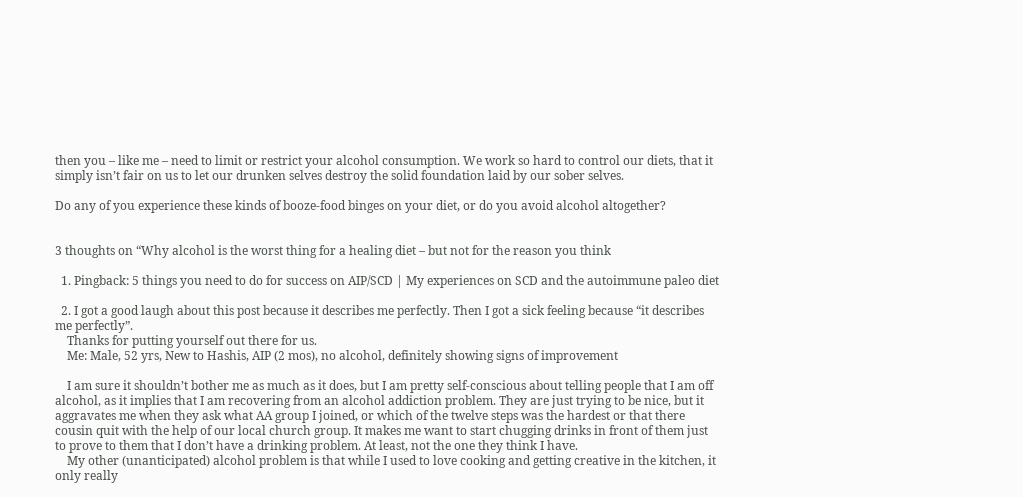then you – like me – need to limit or restrict your alcohol consumption. We work so hard to control our diets, that it simply isn’t fair on us to let our drunken selves destroy the solid foundation laid by our sober selves.

Do any of you experience these kinds of booze-food binges on your diet, or do you avoid alcohol altogether?


3 thoughts on “Why alcohol is the worst thing for a healing diet – but not for the reason you think

  1. Pingback: 5 things you need to do for success on AIP/SCD | My experiences on SCD and the autoimmune paleo diet

  2. I got a good laugh about this post because it describes me perfectly. Then I got a sick feeling because “it describes me perfectly”.
    Thanks for putting yourself out there for us.
    Me: Male, 52 yrs, New to Hashis, AIP (2 mos), no alcohol, definitely showing signs of improvement

    I am sure it shouldn’t bother me as much as it does, but I am pretty self-conscious about telling people that I am off alcohol, as it implies that I am recovering from an alcohol addiction problem. They are just trying to be nice, but it aggravates me when they ask what AA group I joined, or which of the twelve steps was the hardest or that there cousin quit with the help of our local church group. It makes me want to start chugging drinks in front of them just to prove to them that I don’t have a drinking problem. At least, not the one they think I have.
    My other (unanticipated) alcohol problem is that while I used to love cooking and getting creative in the kitchen, it only really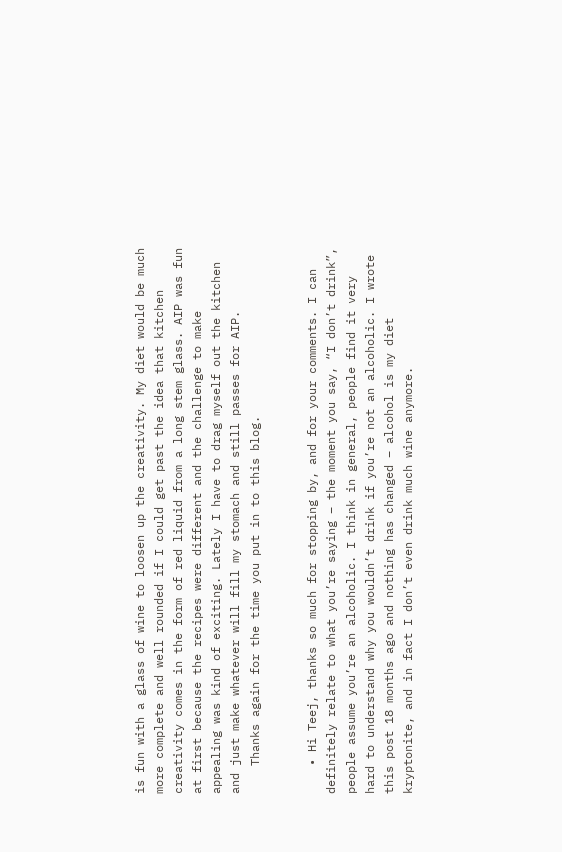is fun with a glass of wine to loosen up the creativity. My diet would be much more complete and well rounded if I could get past the idea that kitchen creativity comes in the form of red liquid from a long stem glass. AIP was fun at first because the recipes were different and the challenge to make appealing was kind of exciting. Lately I have to drag myself out the kitchen and just make whatever will fill my stomach and still passes for AIP.
    Thanks again for the time you put in to this blog.


    • Hi Teej, thanks so much for stopping by, and for your comments. I can definitely relate to what you’re saying – the moment you say, “I don’t drink”, people assume you’re an alcoholic. I think in general, people find it very hard to understand why you wouldn’t drink if you’re not an alcoholic. I wrote this post 18 months ago and nothing has changed – alcohol is my diet kryptonite, and in fact I don’t even drink much wine anymore.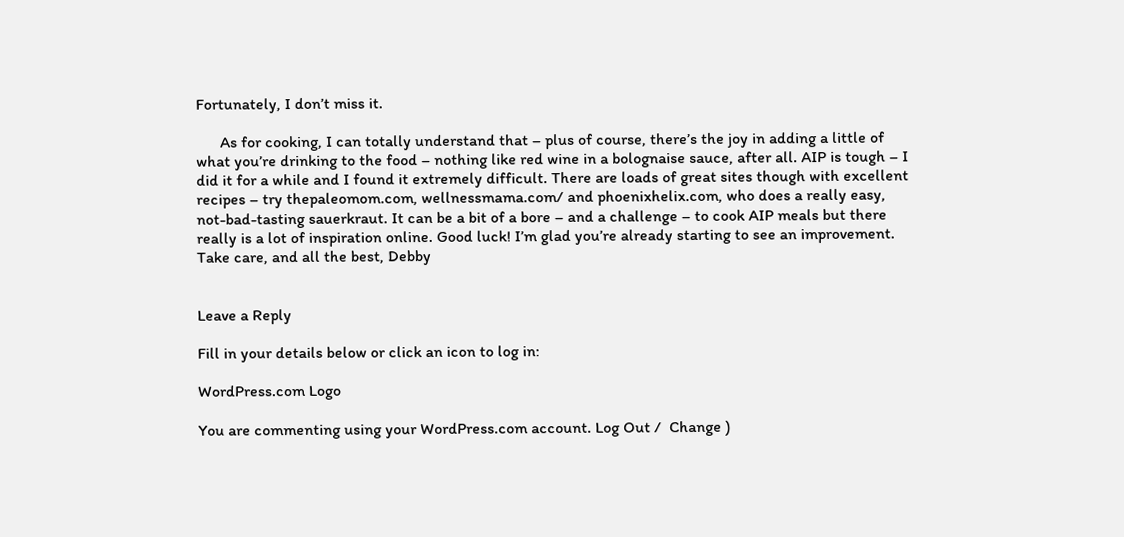Fortunately, I don’t miss it.

      As for cooking, I can totally understand that – plus of course, there’s the joy in adding a little of what you’re drinking to the food – nothing like red wine in a bolognaise sauce, after all. AIP is tough – I did it for a while and I found it extremely difficult. There are loads of great sites though with excellent recipes – try thepaleomom.com, wellnessmama.com/ and phoenixhelix.com, who does a really easy, not-bad-tasting sauerkraut. It can be a bit of a bore – and a challenge – to cook AIP meals but there really is a lot of inspiration online. Good luck! I’m glad you’re already starting to see an improvement. Take care, and all the best, Debby


Leave a Reply

Fill in your details below or click an icon to log in:

WordPress.com Logo

You are commenting using your WordPress.com account. Log Out /  Change )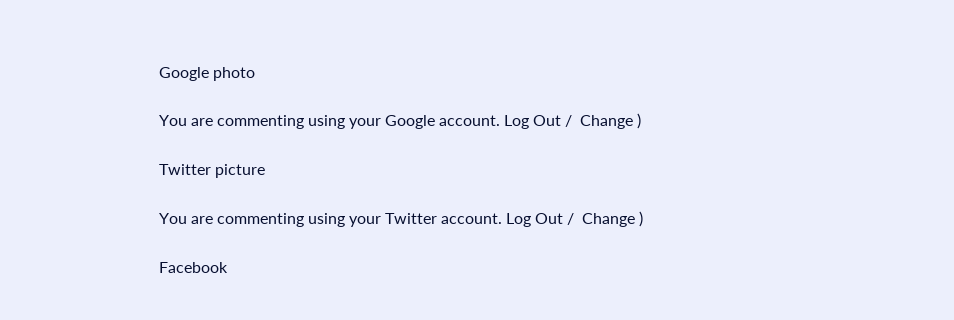Google photo

You are commenting using your Google account. Log Out /  Change )

Twitter picture

You are commenting using your Twitter account. Log Out /  Change )

Facebook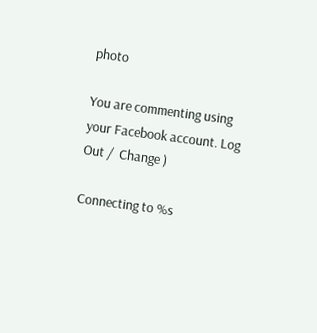photo

You are commenting using your Facebook account. Log Out /  Change )

Connecting to %s